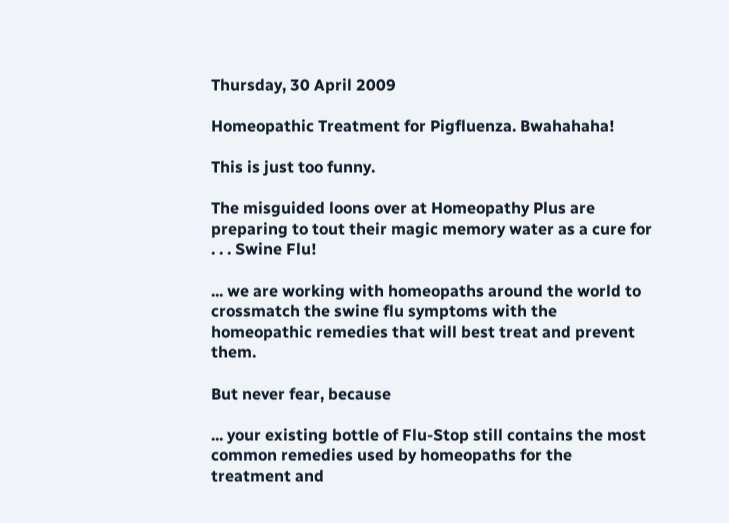Thursday, 30 April 2009

Homeopathic Treatment for Pigfluenza. Bwahahaha!

This is just too funny.

The misguided loons over at Homeopathy Plus are preparing to tout their magic memory water as a cure for . . . Swine Flu!

... we are working with homeopaths around the world to crossmatch the swine flu symptoms with the homeopathic remedies that will best treat and prevent them.

But never fear, because

... your existing bottle of Flu-Stop still contains the most common remedies used by homeopaths for the treatment and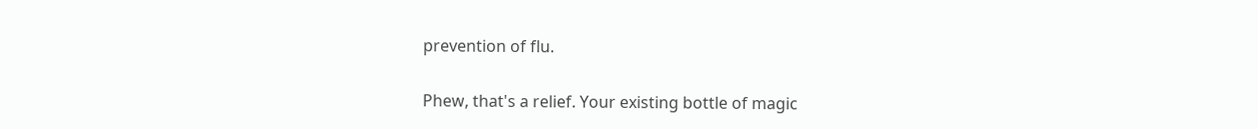prevention of flu.

Phew, that's a relief. Your existing bottle of magic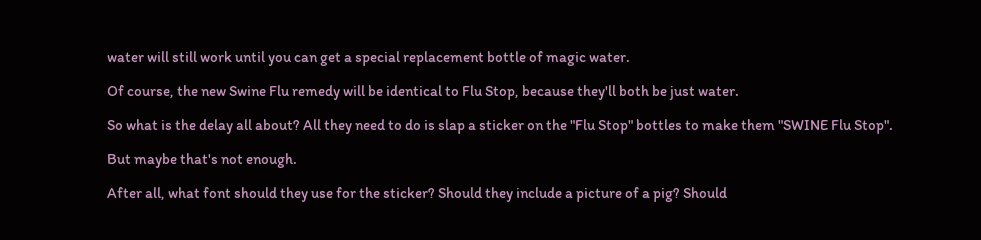water will still work until you can get a special replacement bottle of magic water.

Of course, the new Swine Flu remedy will be identical to Flu Stop, because they'll both be just water.

So what is the delay all about? All they need to do is slap a sticker on the "Flu Stop" bottles to make them "SWINE Flu Stop".

But maybe that's not enough.

After all, what font should they use for the sticker? Should they include a picture of a pig? Should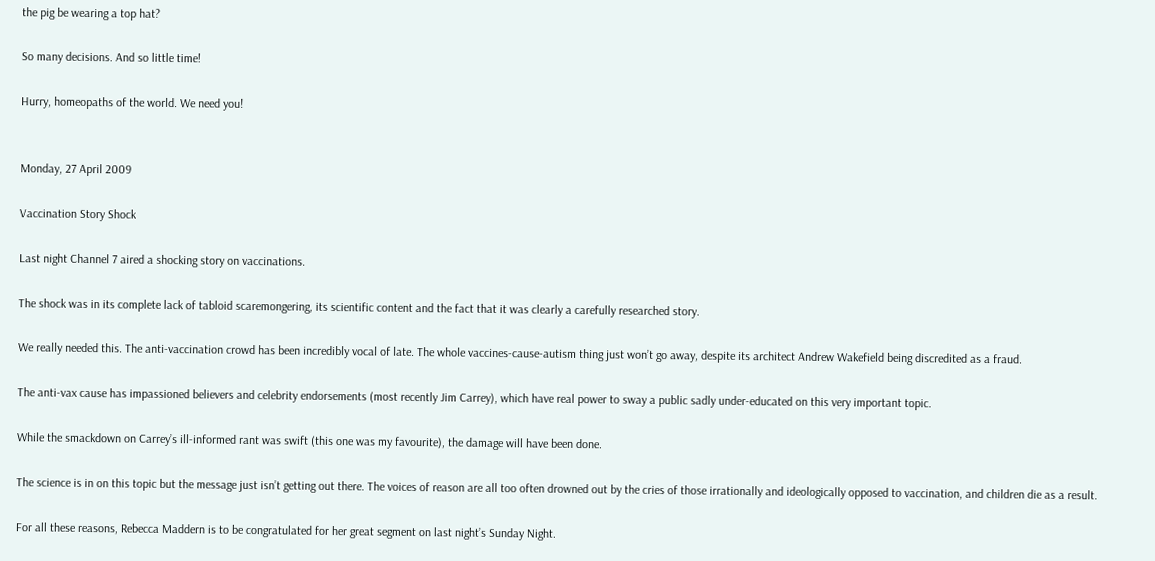the pig be wearing a top hat?

So many decisions. And so little time!

Hurry, homeopaths of the world. We need you!


Monday, 27 April 2009

Vaccination Story Shock

Last night Channel 7 aired a shocking story on vaccinations.

The shock was in its complete lack of tabloid scaremongering, its scientific content and the fact that it was clearly a carefully researched story.

We really needed this. The anti-vaccination crowd has been incredibly vocal of late. The whole vaccines-cause-autism thing just won’t go away, despite its architect Andrew Wakefield being discredited as a fraud.

The anti-vax cause has impassioned believers and celebrity endorsements (most recently Jim Carrey), which have real power to sway a public sadly under-educated on this very important topic.

While the smackdown on Carrey’s ill-informed rant was swift (this one was my favourite), the damage will have been done.

The science is in on this topic but the message just isn’t getting out there. The voices of reason are all too often drowned out by the cries of those irrationally and ideologically opposed to vaccination, and children die as a result.

For all these reasons, Rebecca Maddern is to be congratulated for her great segment on last night’s Sunday Night.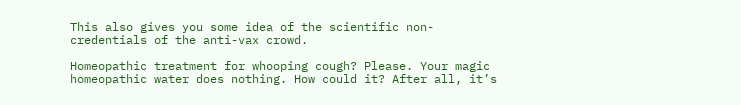This also gives you some idea of the scientific non-credentials of the anti-vax crowd.

Homeopathic treatment for whooping cough? Please. Your magic homeopathic water does nothing. How could it? After all, it’s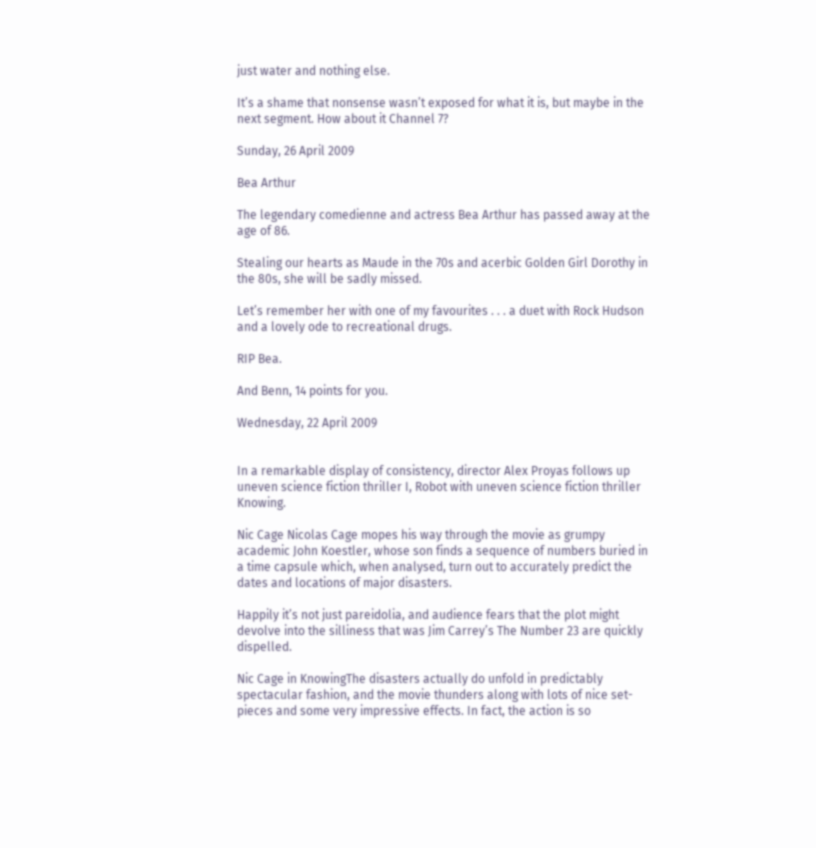just water and nothing else.

It’s a shame that nonsense wasn’t exposed for what it is, but maybe in the next segment. How about it Channel 7?

Sunday, 26 April 2009

Bea Arthur

The legendary comedienne and actress Bea Arthur has passed away at the age of 86.

Stealing our hearts as Maude in the 70s and acerbic Golden Girl Dorothy in the 80s, she will be sadly missed.

Let’s remember her with one of my favourites . . . a duet with Rock Hudson and a lovely ode to recreational drugs.

RIP Bea.

And Benn, 14 points for you.

Wednesday, 22 April 2009


In a remarkable display of consistency, director Alex Proyas follows up uneven science fiction thriller I, Robot with uneven science fiction thriller Knowing.

Nic Cage Nicolas Cage mopes his way through the movie as grumpy academic John Koestler, whose son finds a sequence of numbers buried in a time capsule which, when analysed, turn out to accurately predict the dates and locations of major disasters.

Happily it’s not just pareidolia, and audience fears that the plot might devolve into the silliness that was Jim Carrey’s The Number 23 are quickly dispelled.

Nic Cage in KnowingThe disasters actually do unfold in predictably spectacular fashion, and the movie thunders along with lots of nice set-pieces and some very impressive effects. In fact, the action is so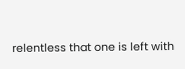relentless that one is left with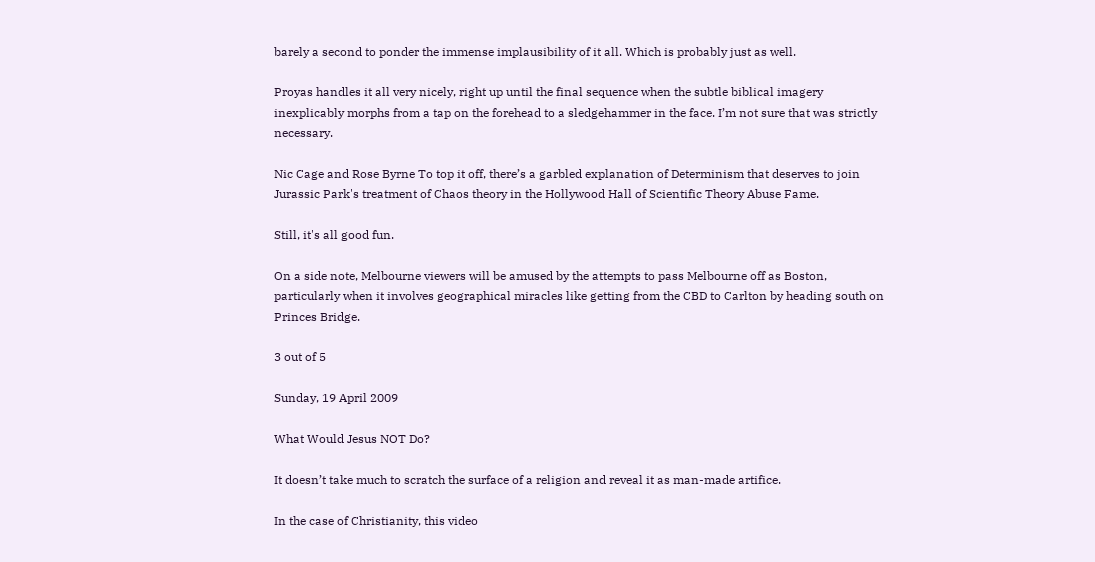barely a second to ponder the immense implausibility of it all. Which is probably just as well.

Proyas handles it all very nicely, right up until the final sequence when the subtle biblical imagery inexplicably morphs from a tap on the forehead to a sledgehammer in the face. I’m not sure that was strictly necessary.

Nic Cage and Rose Byrne To top it off, there’s a garbled explanation of Determinism that deserves to join Jurassic Park's treatment of Chaos theory in the Hollywood Hall of Scientific Theory Abuse Fame.

Still, it's all good fun.

On a side note, Melbourne viewers will be amused by the attempts to pass Melbourne off as Boston, particularly when it involves geographical miracles like getting from the CBD to Carlton by heading south on Princes Bridge.

3 out of 5

Sunday, 19 April 2009

What Would Jesus NOT Do?

It doesn’t take much to scratch the surface of a religion and reveal it as man-made artifice.

In the case of Christianity, this video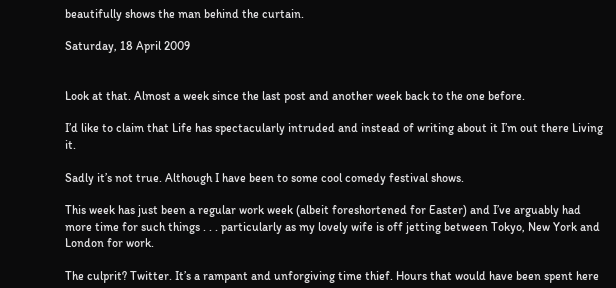beautifully shows the man behind the curtain.

Saturday, 18 April 2009


Look at that. Almost a week since the last post and another week back to the one before.

I’d like to claim that Life has spectacularly intruded and instead of writing about it I’m out there Living it.

Sadly it’s not true. Although I have been to some cool comedy festival shows.

This week has just been a regular work week (albeit foreshortened for Easter) and I’ve arguably had more time for such things . . . particularly as my lovely wife is off jetting between Tokyo, New York and London for work.

The culprit? Twitter. It’s a rampant and unforgiving time thief. Hours that would have been spent here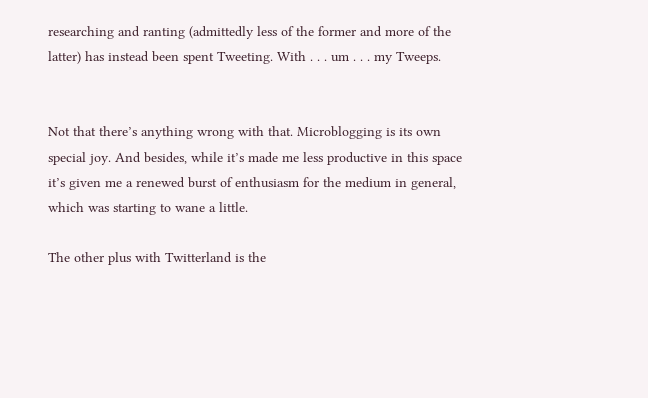researching and ranting (admittedly less of the former and more of the latter) has instead been spent Tweeting. With . . . um . . . my Tweeps.


Not that there’s anything wrong with that. Microblogging is its own special joy. And besides, while it’s made me less productive in this space it’s given me a renewed burst of enthusiasm for the medium in general, which was starting to wane a little.

The other plus with Twitterland is the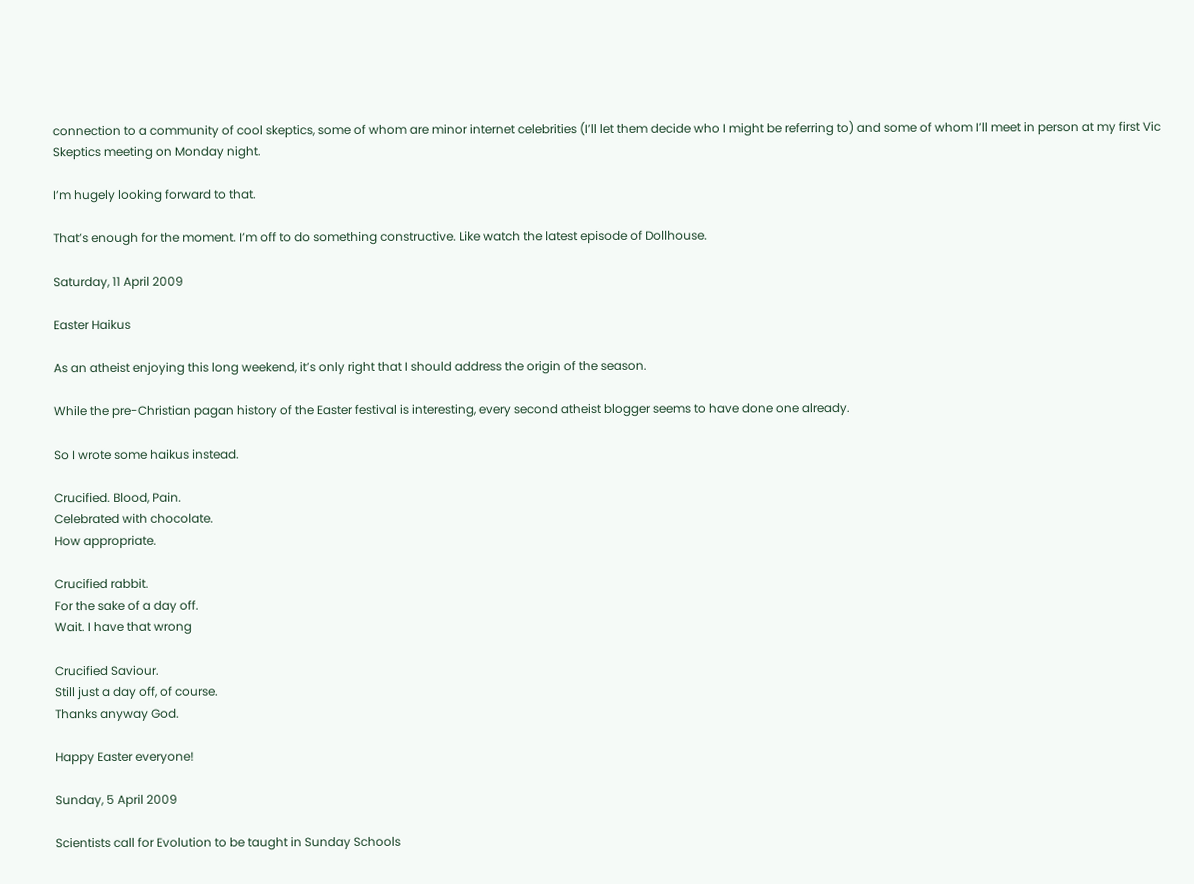connection to a community of cool skeptics, some of whom are minor internet celebrities (I’ll let them decide who I might be referring to) and some of whom I’ll meet in person at my first Vic Skeptics meeting on Monday night.

I’m hugely looking forward to that.

That’s enough for the moment. I’m off to do something constructive. Like watch the latest episode of Dollhouse.

Saturday, 11 April 2009

Easter Haikus

As an atheist enjoying this long weekend, it’s only right that I should address the origin of the season.

While the pre-Christian pagan history of the Easter festival is interesting, every second atheist blogger seems to have done one already.

So I wrote some haikus instead.

Crucified. Blood, Pain.
Celebrated with chocolate.
How appropriate.

Crucified rabbit.
For the sake of a day off.
Wait. I have that wrong

Crucified Saviour.
Still just a day off, of course.
Thanks anyway God.

Happy Easter everyone!

Sunday, 5 April 2009

Scientists call for Evolution to be taught in Sunday Schools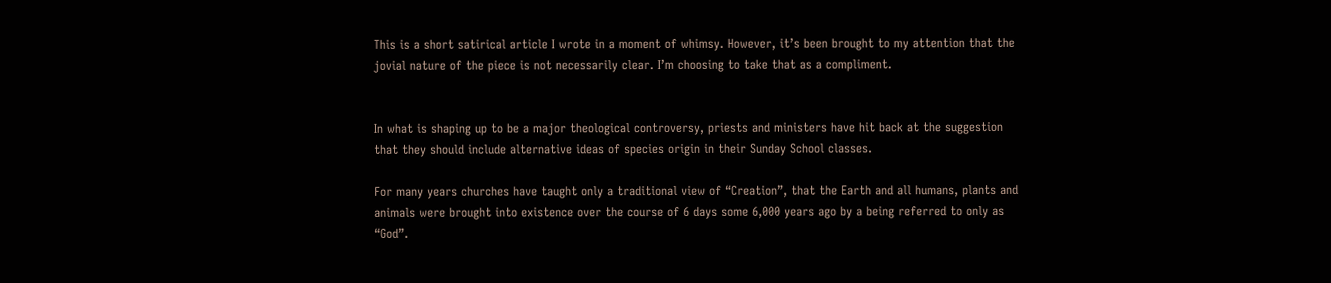This is a short satirical article I wrote in a moment of whimsy. However, it’s been brought to my attention that the jovial nature of the piece is not necessarily clear. I’m choosing to take that as a compliment.


In what is shaping up to be a major theological controversy, priests and ministers have hit back at the suggestion that they should include alternative ideas of species origin in their Sunday School classes.

For many years churches have taught only a traditional view of “Creation”, that the Earth and all humans, plants and animals were brought into existence over the course of 6 days some 6,000 years ago by a being referred to only as “God”.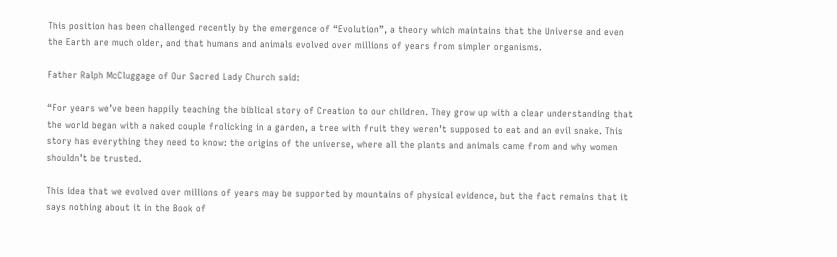This position has been challenged recently by the emergence of “Evolution”, a theory which maintains that the Universe and even the Earth are much older, and that humans and animals evolved over millions of years from simpler organisms.

Father Ralph McCluggage of Our Sacred Lady Church said:

“For years we’ve been happily teaching the biblical story of Creation to our children. They grow up with a clear understanding that the world began with a naked couple frolicking in a garden, a tree with fruit they weren’t supposed to eat and an evil snake. This story has everything they need to know: the origins of the universe, where all the plants and animals came from and why women shouldn’t be trusted.

This idea that we evolved over millions of years may be supported by mountains of physical evidence, but the fact remains that it says nothing about it in the Book of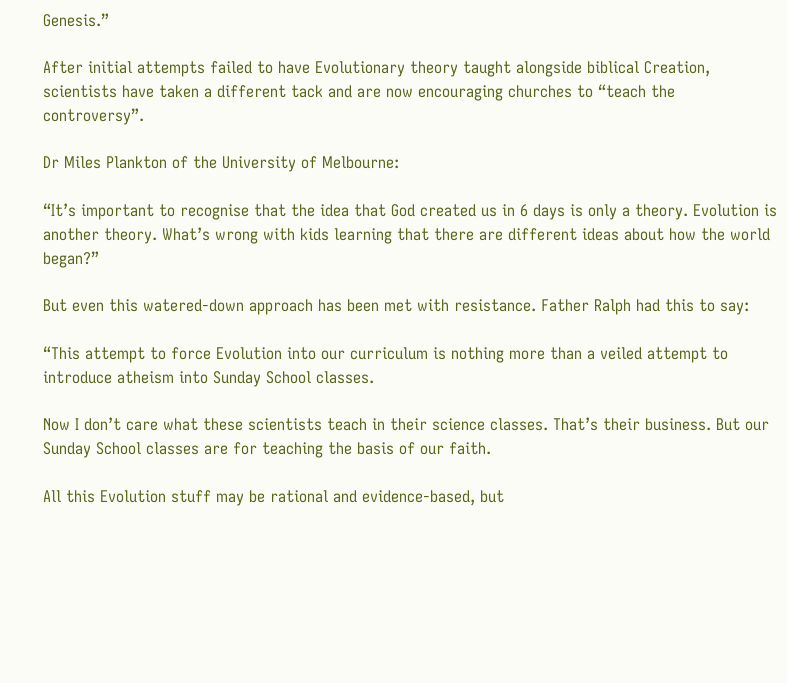Genesis.”

After initial attempts failed to have Evolutionary theory taught alongside biblical Creation, scientists have taken a different tack and are now encouraging churches to “teach the controversy”.

Dr Miles Plankton of the University of Melbourne:

“It’s important to recognise that the idea that God created us in 6 days is only a theory. Evolution is another theory. What’s wrong with kids learning that there are different ideas about how the world began?”

But even this watered-down approach has been met with resistance. Father Ralph had this to say:

“This attempt to force Evolution into our curriculum is nothing more than a veiled attempt to introduce atheism into Sunday School classes.

Now I don’t care what these scientists teach in their science classes. That’s their business. But our Sunday School classes are for teaching the basis of our faith.

All this Evolution stuff may be rational and evidence-based, but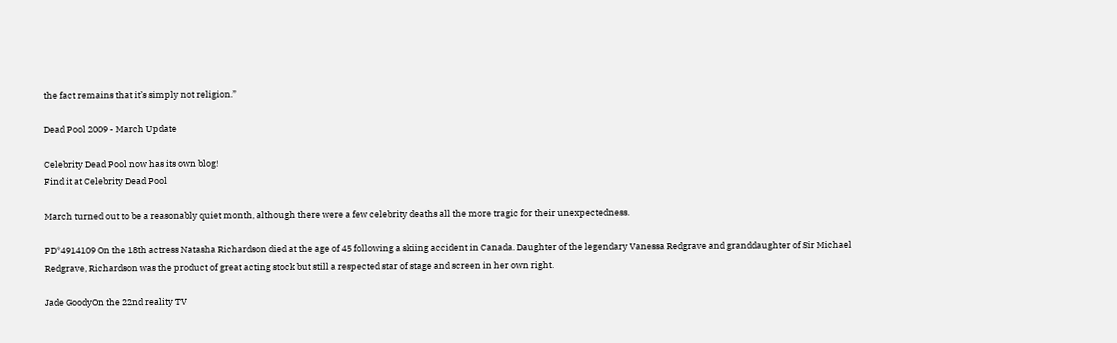the fact remains that it’s simply not religion.”

Dead Pool 2009 - March Update

Celebrity Dead Pool now has its own blog!
Find it at Celebrity Dead Pool

March turned out to be a reasonably quiet month, although there were a few celebrity deaths all the more tragic for their unexpectedness.

PD*4914109 On the 18th actress Natasha Richardson died at the age of 45 following a skiing accident in Canada. Daughter of the legendary Vanessa Redgrave and granddaughter of Sir Michael Redgrave, Richardson was the product of great acting stock but still a respected star of stage and screen in her own right.

Jade GoodyOn the 22nd reality TV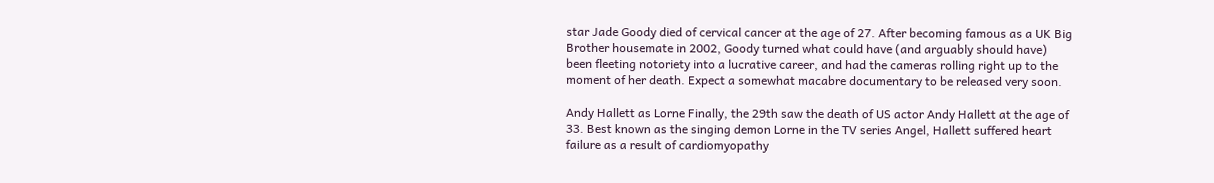star Jade Goody died of cervical cancer at the age of 27. After becoming famous as a UK Big Brother housemate in 2002, Goody turned what could have (and arguably should have) been fleeting notoriety into a lucrative career, and had the cameras rolling right up to the moment of her death. Expect a somewhat macabre documentary to be released very soon.

Andy Hallett as Lorne Finally, the 29th saw the death of US actor Andy Hallett at the age of 33. Best known as the singing demon Lorne in the TV series Angel, Hallett suffered heart failure as a result of cardiomyopathy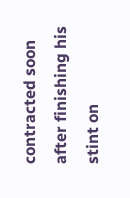contracted soon after finishing his stint on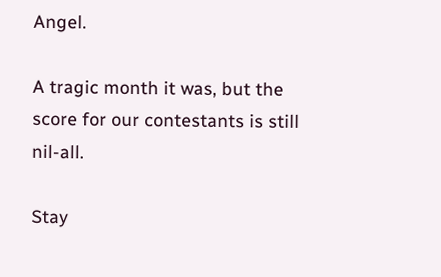Angel.

A tragic month it was, but the score for our contestants is still nil-all.

Stay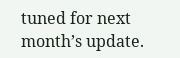tuned for next month’s update.